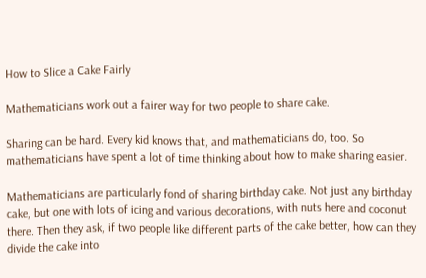How to Slice a Cake Fairly

Mathematicians work out a fairer way for two people to share cake.

Sharing can be hard. Every kid knows that, and mathematicians do, too. So mathematicians have spent a lot of time thinking about how to make sharing easier.

Mathematicians are particularly fond of sharing birthday cake. Not just any birthday cake, but one with lots of icing and various decorations, with nuts here and coconut there. Then they ask, if two people like different parts of the cake better, how can they divide the cake into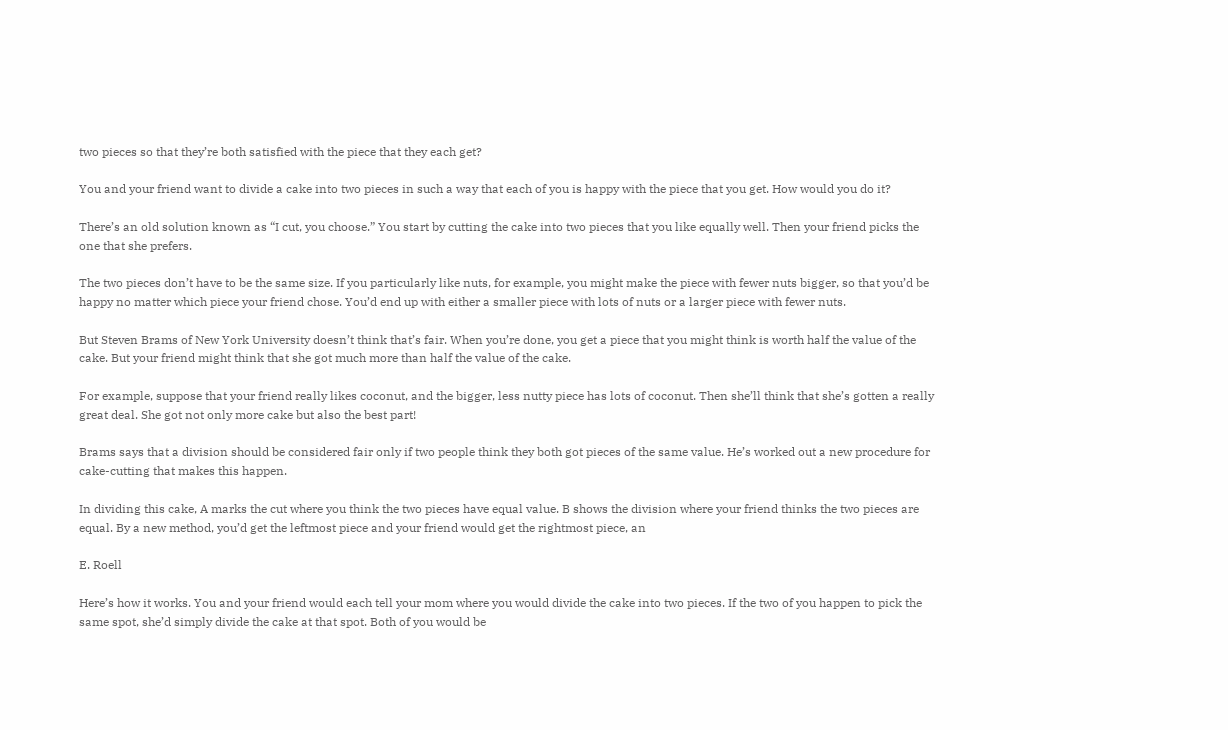two pieces so that they’re both satisfied with the piece that they each get?

You and your friend want to divide a cake into two pieces in such a way that each of you is happy with the piece that you get. How would you do it?

There’s an old solution known as “I cut, you choose.” You start by cutting the cake into two pieces that you like equally well. Then your friend picks the one that she prefers.

The two pieces don’t have to be the same size. If you particularly like nuts, for example, you might make the piece with fewer nuts bigger, so that you’d be happy no matter which piece your friend chose. You’d end up with either a smaller piece with lots of nuts or a larger piece with fewer nuts.

But Steven Brams of New York University doesn’t think that’s fair. When you’re done, you get a piece that you might think is worth half the value of the cake. But your friend might think that she got much more than half the value of the cake.

For example, suppose that your friend really likes coconut, and the bigger, less nutty piece has lots of coconut. Then she’ll think that she’s gotten a really great deal. She got not only more cake but also the best part!

Brams says that a division should be considered fair only if two people think they both got pieces of the same value. He’s worked out a new procedure for cake-cutting that makes this happen.

In dividing this cake, A marks the cut where you think the two pieces have equal value. B shows the division where your friend thinks the two pieces are equal. By a new method, you’d get the leftmost piece and your friend would get the rightmost piece, an

E. Roell

Here’s how it works. You and your friend would each tell your mom where you would divide the cake into two pieces. If the two of you happen to pick the same spot, she’d simply divide the cake at that spot. Both of you would be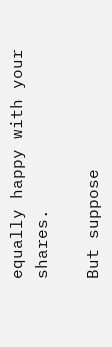equally happy with your shares.

But suppose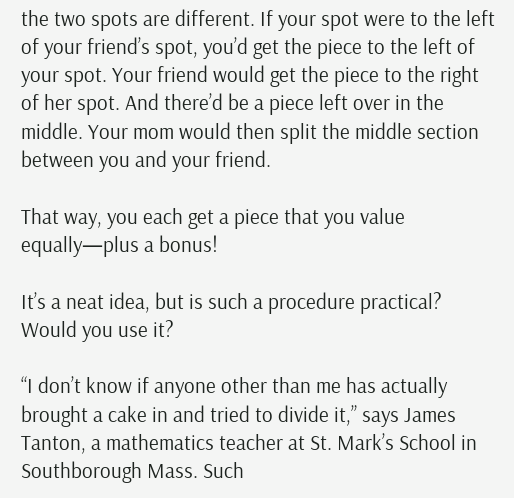the two spots are different. If your spot were to the left of your friend’s spot, you’d get the piece to the left of your spot. Your friend would get the piece to the right of her spot. And there’d be a piece left over in the middle. Your mom would then split the middle section between you and your friend.

That way, you each get a piece that you value equally—plus a bonus!

It’s a neat idea, but is such a procedure practical? Would you use it?

“I don’t know if anyone other than me has actually brought a cake in and tried to divide it,” says James Tanton, a mathematics teacher at St. Mark’s School in Southborough Mass. Such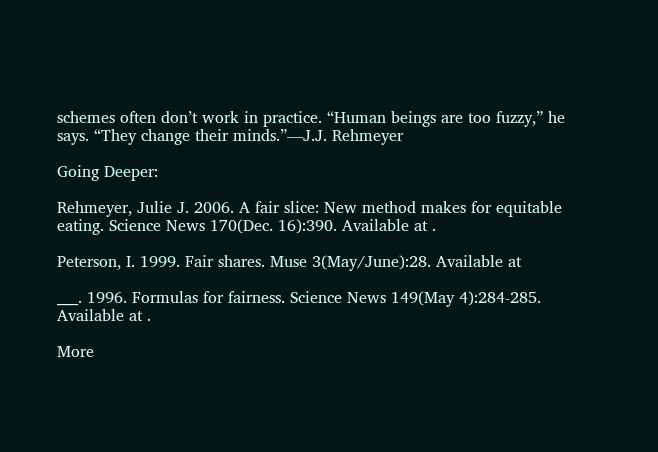schemes often don’t work in practice. “Human beings are too fuzzy,” he says. “They change their minds.”—J.J. Rehmeyer

Going Deeper:

Rehmeyer, Julie J. 2006. A fair slice: New method makes for equitable eating. Science News 170(Dec. 16):390. Available at .

Peterson, I. 1999. Fair shares. Muse 3(May/June):28. Available at

___. 1996. Formulas for fairness. Science News 149(May 4):284-285. Available at .

More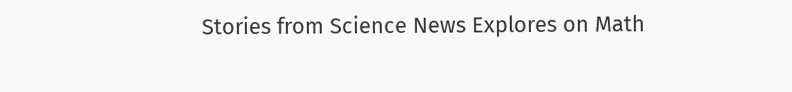Stories from Science News Explores on Math